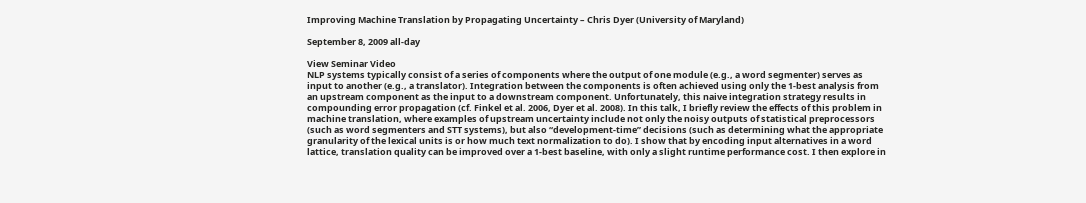Improving Machine Translation by Propagating Uncertainty – Chris Dyer (University of Maryland)

September 8, 2009 all-day

View Seminar Video
NLP systems typically consist of a series of components where the output of one module (e.g., a word segmenter) serves as input to another (e.g., a translator). Integration between the components is often achieved using only the 1-best analysis from an upstream component as the input to a downstream component. Unfortunately, this naive integration strategy results in compounding error propagation (cf. Finkel et al. 2006, Dyer et al. 2008). In this talk, I briefly review the effects of this problem in machine translation, where examples of upstream uncertainty include not only the noisy outputs of statistical preprocessors (such as word segmenters and STT systems), but also “development-time” decisions (such as determining what the appropriate granularity of the lexical units is or how much text normalization to do). I show that by encoding input alternatives in a word lattice, translation quality can be improved over a 1-best baseline, with only a slight runtime performance cost. I then explore in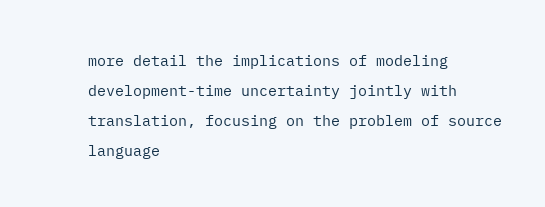more detail the implications of modeling development-time uncertainty jointly with translation, focusing on the problem of source language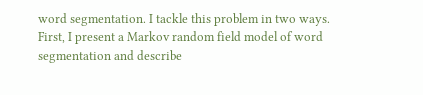word segmentation. I tackle this problem in two ways. First, I present a Markov random field model of word segmentation and describe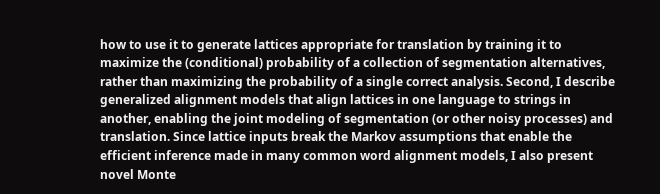how to use it to generate lattices appropriate for translation by training it to maximize the (conditional) probability of a collection of segmentation alternatives, rather than maximizing the probability of a single correct analysis. Second, I describe generalized alignment models that align lattices in one language to strings in another, enabling the joint modeling of segmentation (or other noisy processes) and translation. Since lattice inputs break the Markov assumptions that enable the efficient inference made in many common word alignment models, I also present novel Monte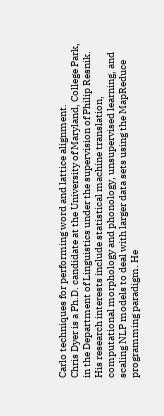Carlo techniques for performing word and lattice alignment.
Chris Dyer is a Ph.D. candidate at the University of Maryland, College Park, in the Department of Linguistics under the supervision of Philip Resnik. His research interests include statistical machine translation, computational morphology and phonology, unsupervised learning, and scaling NLP models to deal with larger data sets using the MapReduce programming paradigm. He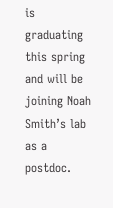is graduating this spring and will be joining Noah Smith’s lab as a postdoc.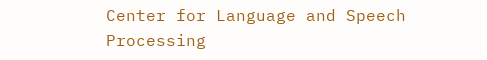Center for Language and Speech Processing